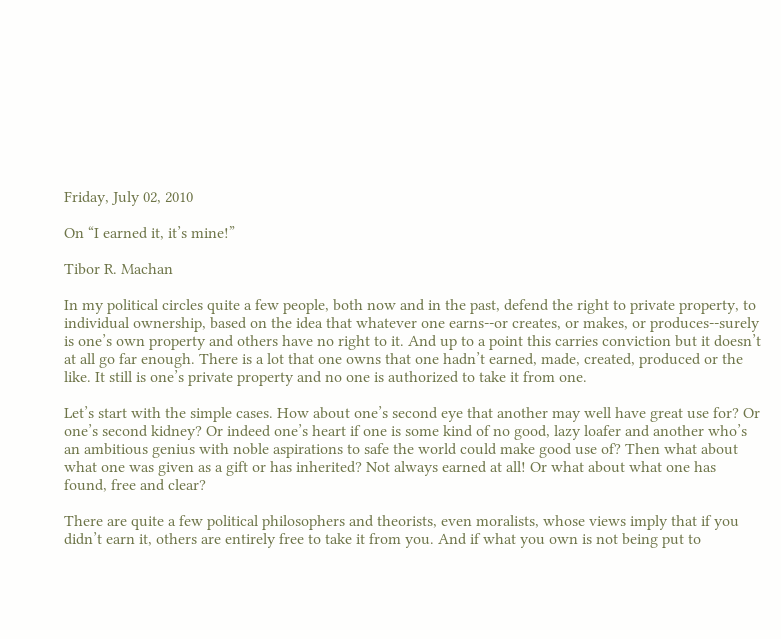Friday, July 02, 2010

On “I earned it, it’s mine!”

Tibor R. Machan

In my political circles quite a few people, both now and in the past, defend the right to private property, to individual ownership, based on the idea that whatever one earns--or creates, or makes, or produces--surely is one’s own property and others have no right to it. And up to a point this carries conviction but it doesn’t at all go far enough. There is a lot that one owns that one hadn’t earned, made, created, produced or the like. It still is one’s private property and no one is authorized to take it from one.

Let’s start with the simple cases. How about one’s second eye that another may well have great use for? Or one’s second kidney? Or indeed one’s heart if one is some kind of no good, lazy loafer and another who’s an ambitious genius with noble aspirations to safe the world could make good use of? Then what about what one was given as a gift or has inherited? Not always earned at all! Or what about what one has found, free and clear?

There are quite a few political philosophers and theorists, even moralists, whose views imply that if you didn’t earn it, others are entirely free to take it from you. And if what you own is not being put to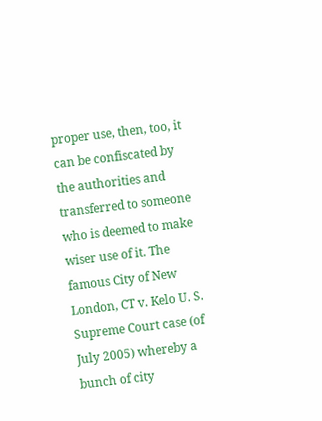proper use, then, too, it can be confiscated by the authorities and transferred to someone who is deemed to make wiser use of it. The famous City of New London, CT v. Kelo U. S. Supreme Court case (of July 2005) whereby a bunch of city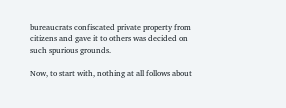bureaucrats confiscated private property from citizens and gave it to others was decided on such spurious grounds.

Now, to start with, nothing at all follows about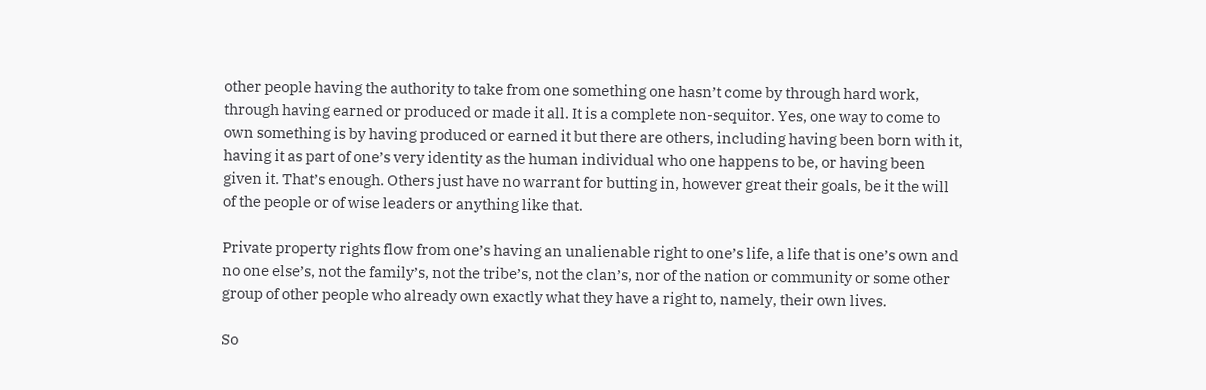other people having the authority to take from one something one hasn’t come by through hard work, through having earned or produced or made it all. It is a complete non-sequitor. Yes, one way to come to own something is by having produced or earned it but there are others, including having been born with it, having it as part of one’s very identity as the human individual who one happens to be, or having been given it. That’s enough. Others just have no warrant for butting in, however great their goals, be it the will of the people or of wise leaders or anything like that.

Private property rights flow from one’s having an unalienable right to one’s life, a life that is one’s own and no one else’s, not the family’s, not the tribe’s, not the clan’s, nor of the nation or community or some other group of other people who already own exactly what they have a right to, namely, their own lives.

So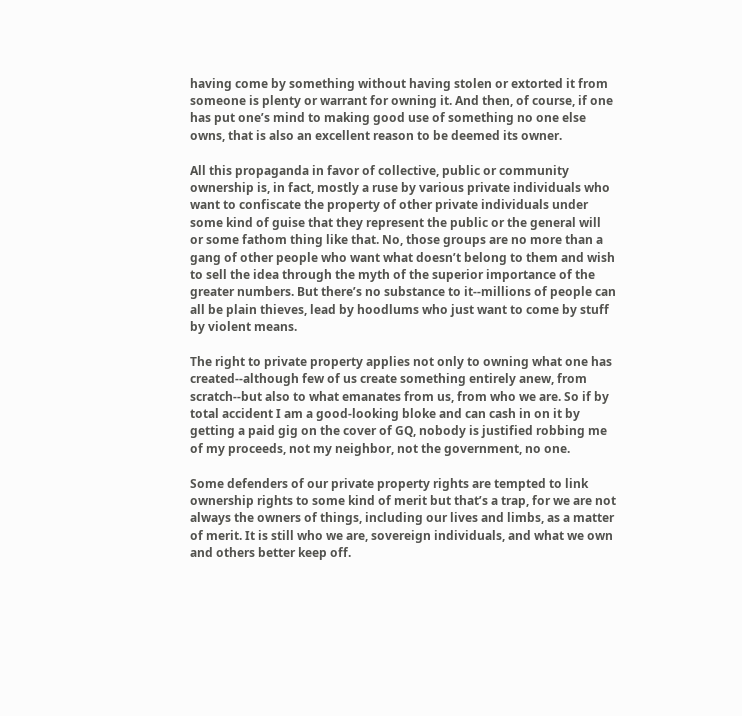having come by something without having stolen or extorted it from someone is plenty or warrant for owning it. And then, of course, if one has put one’s mind to making good use of something no one else owns, that is also an excellent reason to be deemed its owner.

All this propaganda in favor of collective, public or community ownership is, in fact, mostly a ruse by various private individuals who want to confiscate the property of other private individuals under some kind of guise that they represent the public or the general will or some fathom thing like that. No, those groups are no more than a gang of other people who want what doesn’t belong to them and wish to sell the idea through the myth of the superior importance of the greater numbers. But there’s no substance to it--millions of people can all be plain thieves, lead by hoodlums who just want to come by stuff by violent means.

The right to private property applies not only to owning what one has created--although few of us create something entirely anew, from scratch--but also to what emanates from us, from who we are. So if by total accident I am a good-looking bloke and can cash in on it by getting a paid gig on the cover of GQ, nobody is justified robbing me of my proceeds, not my neighbor, not the government, no one.

Some defenders of our private property rights are tempted to link ownership rights to some kind of merit but that’s a trap, for we are not always the owners of things, including our lives and limbs, as a matter of merit. It is still who we are, sovereign individuals, and what we own and others better keep off.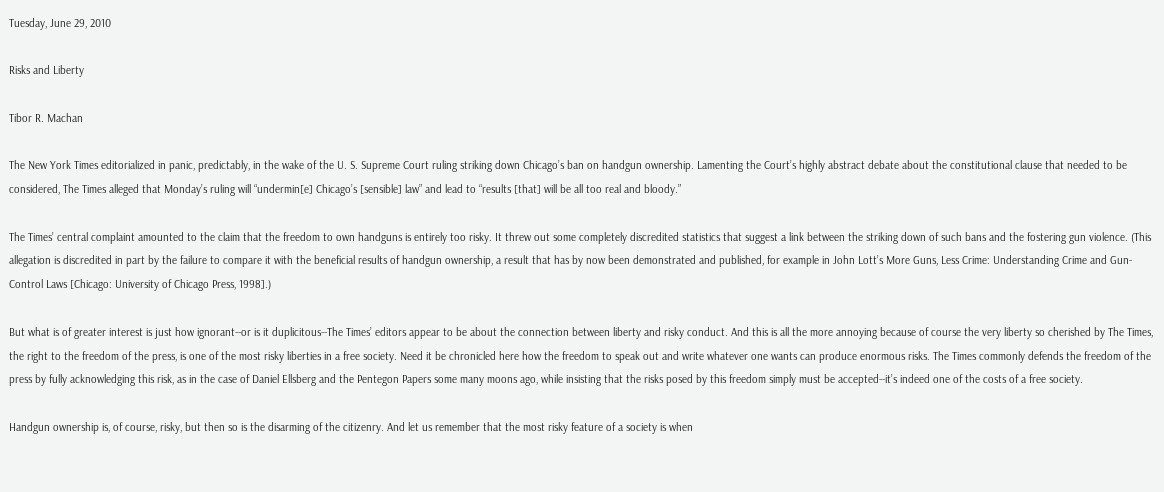Tuesday, June 29, 2010

Risks and Liberty

Tibor R. Machan

The New York Times editorialized in panic, predictably, in the wake of the U. S. Supreme Court ruling striking down Chicago’s ban on handgun ownership. Lamenting the Court’s highly abstract debate about the constitutional clause that needed to be considered, The Times alleged that Monday’s ruling will “undermin[e] Chicago’s [sensible] law” and lead to “results [that] will be all too real and bloody.”

The Times’ central complaint amounted to the claim that the freedom to own handguns is entirely too risky. It threw out some completely discredited statistics that suggest a link between the striking down of such bans and the fostering gun violence. (This allegation is discredited in part by the failure to compare it with the beneficial results of handgun ownership, a result that has by now been demonstrated and published, for example in John Lott’s More Guns, Less Crime: Understanding Crime and Gun-Control Laws [Chicago: University of Chicago Press, 1998].)

But what is of greater interest is just how ignorant--or is it duplicitous--The Times’ editors appear to be about the connection between liberty and risky conduct. And this is all the more annoying because of course the very liberty so cherished by The Times, the right to the freedom of the press, is one of the most risky liberties in a free society. Need it be chronicled here how the freedom to speak out and write whatever one wants can produce enormous risks. The Times commonly defends the freedom of the press by fully acknowledging this risk, as in the case of Daniel Ellsberg and the Pentegon Papers some many moons ago, while insisting that the risks posed by this freedom simply must be accepted--it’s indeed one of the costs of a free society.

Handgun ownership is, of course, risky, but then so is the disarming of the citizenry. And let us remember that the most risky feature of a society is when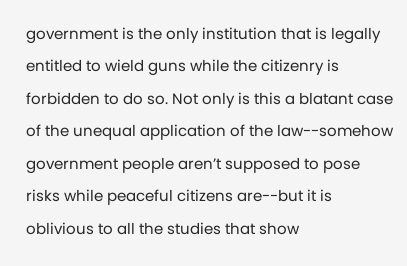government is the only institution that is legally entitled to wield guns while the citizenry is forbidden to do so. Not only is this a blatant case of the unequal application of the law--somehow government people aren’t supposed to pose risks while peaceful citizens are--but it is oblivious to all the studies that show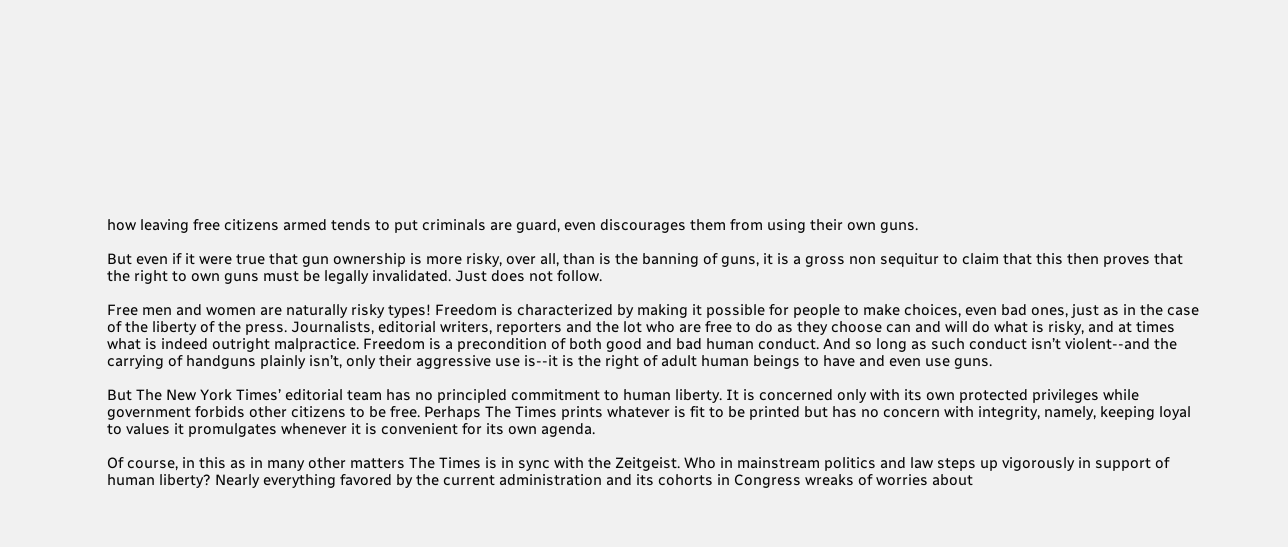how leaving free citizens armed tends to put criminals are guard, even discourages them from using their own guns.

But even if it were true that gun ownership is more risky, over all, than is the banning of guns, it is a gross non sequitur to claim that this then proves that the right to own guns must be legally invalidated. Just does not follow.

Free men and women are naturally risky types! Freedom is characterized by making it possible for people to make choices, even bad ones, just as in the case of the liberty of the press. Journalists, editorial writers, reporters and the lot who are free to do as they choose can and will do what is risky, and at times what is indeed outright malpractice. Freedom is a precondition of both good and bad human conduct. And so long as such conduct isn’t violent--and the carrying of handguns plainly isn’t, only their aggressive use is--it is the right of adult human beings to have and even use guns.

But The New York Times’ editorial team has no principled commitment to human liberty. It is concerned only with its own protected privileges while government forbids other citizens to be free. Perhaps The Times prints whatever is fit to be printed but has no concern with integrity, namely, keeping loyal to values it promulgates whenever it is convenient for its own agenda.

Of course, in this as in many other matters The Times is in sync with the Zeitgeist. Who in mainstream politics and law steps up vigorously in support of human liberty? Nearly everything favored by the current administration and its cohorts in Congress wreaks of worries about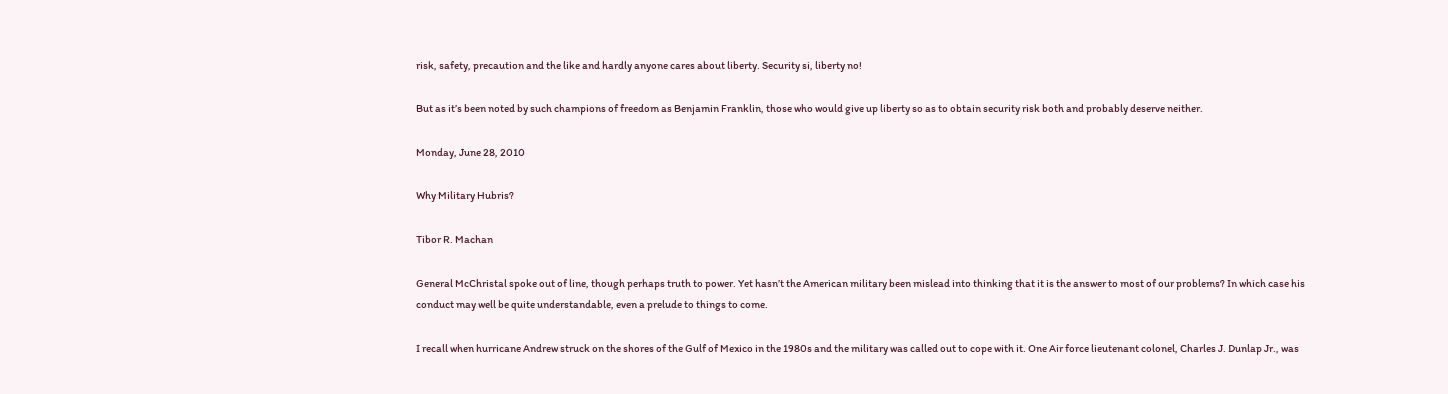risk, safety, precaution and the like and hardly anyone cares about liberty. Security si, liberty no!

But as it’s been noted by such champions of freedom as Benjamin Franklin, those who would give up liberty so as to obtain security risk both and probably deserve neither.

Monday, June 28, 2010

Why Military Hubris?

Tibor R. Machan

General McChristal spoke out of line, though perhaps truth to power. Yet hasn’t the American military been mislead into thinking that it is the answer to most of our problems? In which case his conduct may well be quite understandable, even a prelude to things to come.

I recall when hurricane Andrew struck on the shores of the Gulf of Mexico in the 1980s and the military was called out to cope with it. One Air force lieutenant colonel, Charles J. Dunlap Jr., was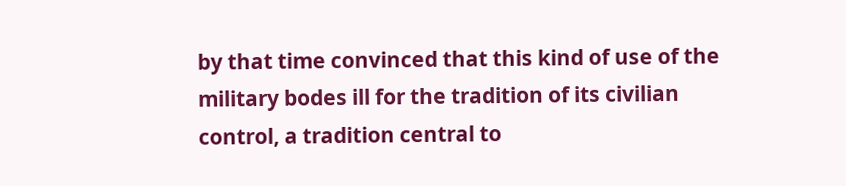by that time convinced that this kind of use of the military bodes ill for the tradition of its civilian control, a tradition central to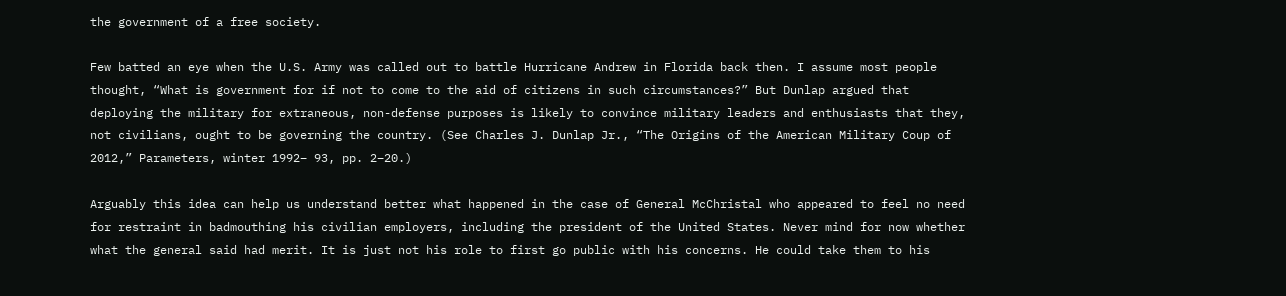the government of a free society.

Few batted an eye when the U.S. Army was called out to battle Hurricane Andrew in Florida back then. I assume most people thought, “What is government for if not to come to the aid of citizens in such circumstances?” But Dunlap argued that deploying the military for extraneous, non-defense purposes is likely to convince military leaders and enthusiasts that they, not civilians, ought to be governing the country. (See Charles J. Dunlap Jr., “The Origins of the American Military Coup of 2012,” Parameters, winter 1992– 93, pp. 2–20.)

Arguably this idea can help us understand better what happened in the case of General McChristal who appeared to feel no need for restraint in badmouthing his civilian employers, including the president of the United States. Never mind for now whether what the general said had merit. It is just not his role to first go public with his concerns. He could take them to his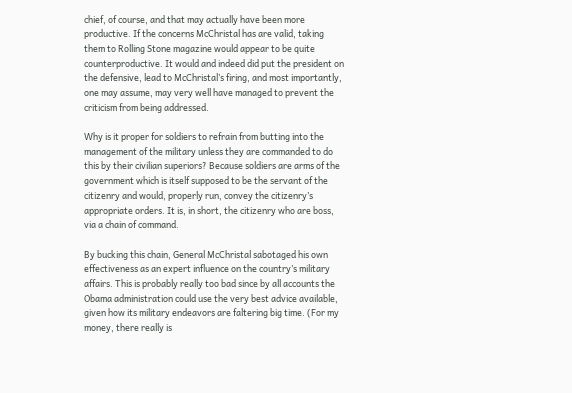chief, of course, and that may actually have been more productive. If the concerns McChristal has are valid, taking them to Rolling Stone magazine would appear to be quite counterproductive. It would and indeed did put the president on the defensive, lead to McChristal’s firing, and most importantly, one may assume, may very well have managed to prevent the criticism from being addressed.

Why is it proper for soldiers to refrain from butting into the management of the military unless they are commanded to do this by their civilian superiors? Because soldiers are arms of the government which is itself supposed to be the servant of the citizenry and would, properly run, convey the citizenry’s appropriate orders. It is, in short, the citizenry who are boss, via a chain of command.

By bucking this chain, General McChristal sabotaged his own effectiveness as an expert influence on the country’s military affairs. This is probably really too bad since by all accounts the Obama administration could use the very best advice available, given how its military endeavors are faltering big time. (For my money, there really is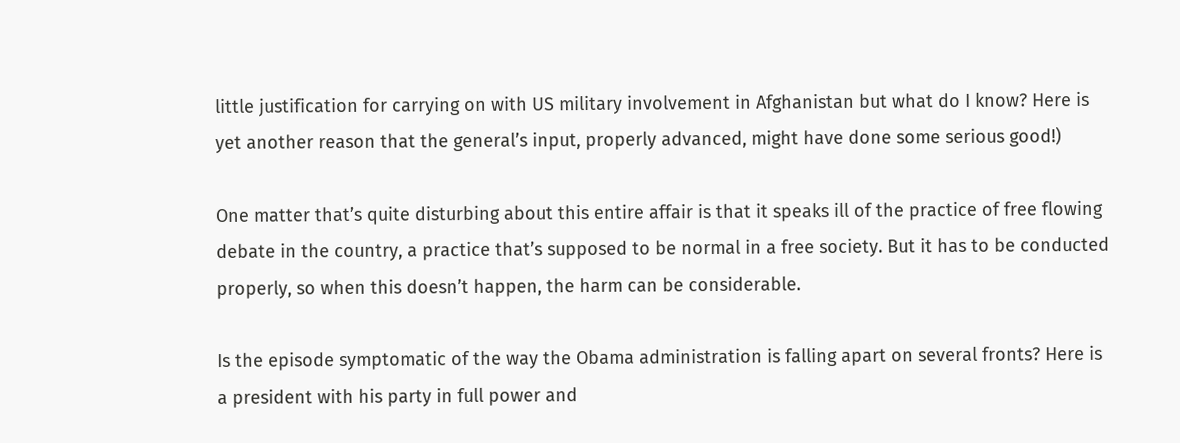little justification for carrying on with US military involvement in Afghanistan but what do I know? Here is yet another reason that the general’s input, properly advanced, might have done some serious good!)

One matter that’s quite disturbing about this entire affair is that it speaks ill of the practice of free flowing debate in the country, a practice that’s supposed to be normal in a free society. But it has to be conducted properly, so when this doesn’t happen, the harm can be considerable.

Is the episode symptomatic of the way the Obama administration is falling apart on several fronts? Here is a president with his party in full power and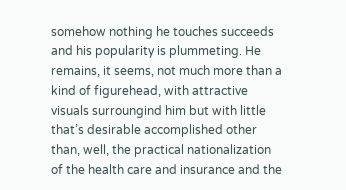somehow nothing he touches succeeds and his popularity is plummeting. He remains, it seems, not much more than a kind of figurehead, with attractive visuals surroungind him but with little that’s desirable accomplished other than, well, the practical nationalization of the health care and insurance and the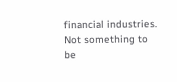financial industries. Not something to be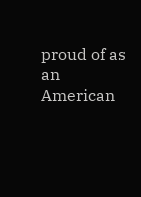proud of as an American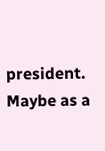president. Maybe as a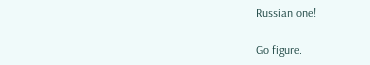Russian one!

Go figure.